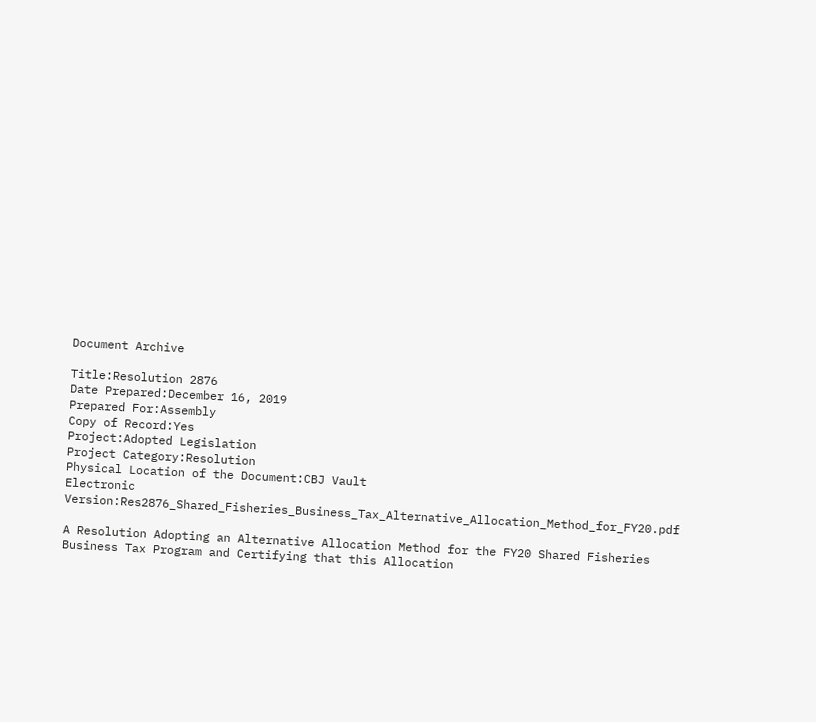Document Archive

Title:Resolution 2876
Date Prepared:December 16, 2019
Prepared For:Assembly
Copy of Record:Yes
Project:Adopted Legislation
Project Category:Resolution
Physical Location of the Document:CBJ Vault
Electronic Version:Res2876_Shared_Fisheries_Business_Tax_Alternative_Allocation_Method_for_FY20.pdf

A Resolution Adopting an Alternative Allocation Method for the FY20 Shared Fisheries Business Tax Program and Certifying that this Allocation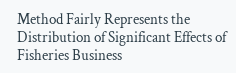Method Fairly Represents the Distribution of Significant Effects of Fisheries Business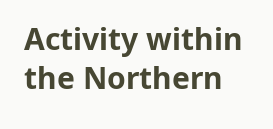Activity within the Northern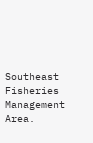Southeast Fisheries Management Area.